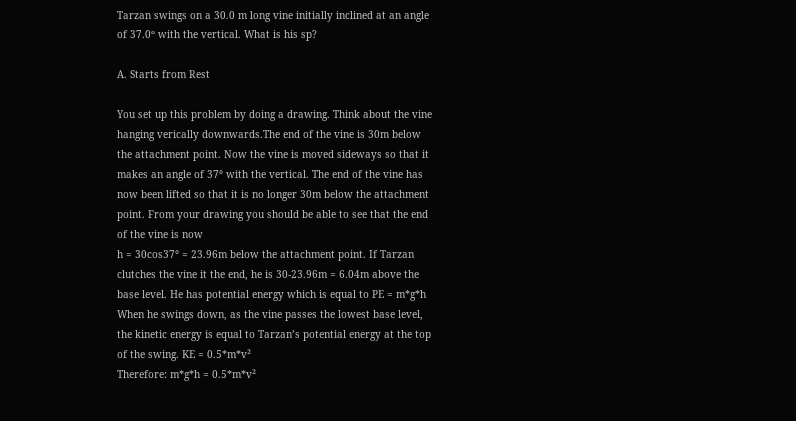Tarzan swings on a 30.0 m long vine initially inclined at an angle of 37.0º with the vertical. What is his sp?

A. Starts from Rest

You set up this problem by doing a drawing. Think about the vine hanging verically downwards.The end of the vine is 30m below the attachment point. Now the vine is moved sideways so that it makes an angle of 37° with the vertical. The end of the vine has now been lifted so that it is no longer 30m below the attachment point. From your drawing you should be able to see that the end of the vine is now
h = 30cos37° = 23.96m below the attachment point. If Tarzan clutches the vine it the end, he is 30-23.96m = 6.04m above the base level. He has potential energy which is equal to PE = m*g*h
When he swings down, as the vine passes the lowest base level, the kinetic energy is equal to Tarzan’s potential energy at the top of the swing. KE = 0.5*m*v²
Therefore: m*g*h = 0.5*m*v²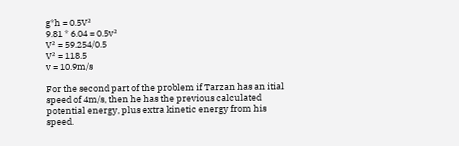g*h = 0.5V²
9.81 * 6.04 = 0.5v²
V² = 59.254/0.5
V² = 118.5
v = 10.9m/s

For the second part of the problem if Tarzan has an itial speed of 4m/s, then he has the previous calculated potential energy, plus extra kinetic energy from his speed.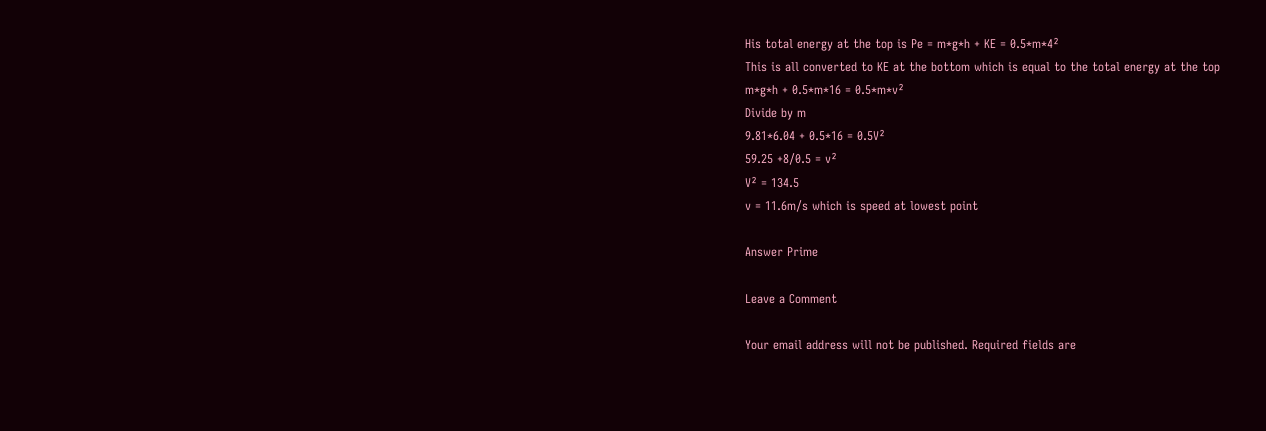His total energy at the top is Pe = m*g*h + KE = 0.5*m*4²
This is all converted to KE at the bottom which is equal to the total energy at the top
m*g*h + 0.5*m*16 = 0.5*m*v²
Divide by m
9.81*6.04 + 0.5*16 = 0.5V²
59.25 +8/0.5 = v²
V² = 134.5
v = 11.6m/s which is speed at lowest point

Answer Prime

Leave a Comment

Your email address will not be published. Required fields are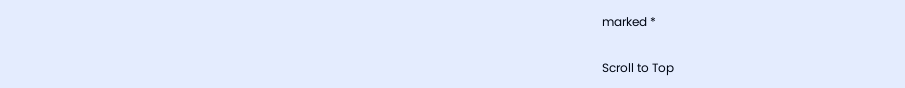marked *

Scroll to Top